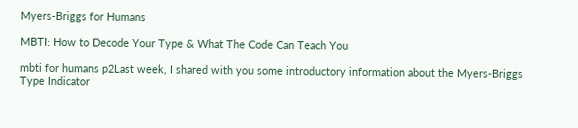Myers-Briggs for Humans

MBTI: How to Decode Your Type & What The Code Can Teach You

mbti for humans p2Last week, I shared with you some introductory information about the Myers-Briggs Type Indicator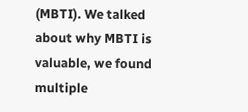(MBTI). We talked about why MBTI is valuable, we found multiple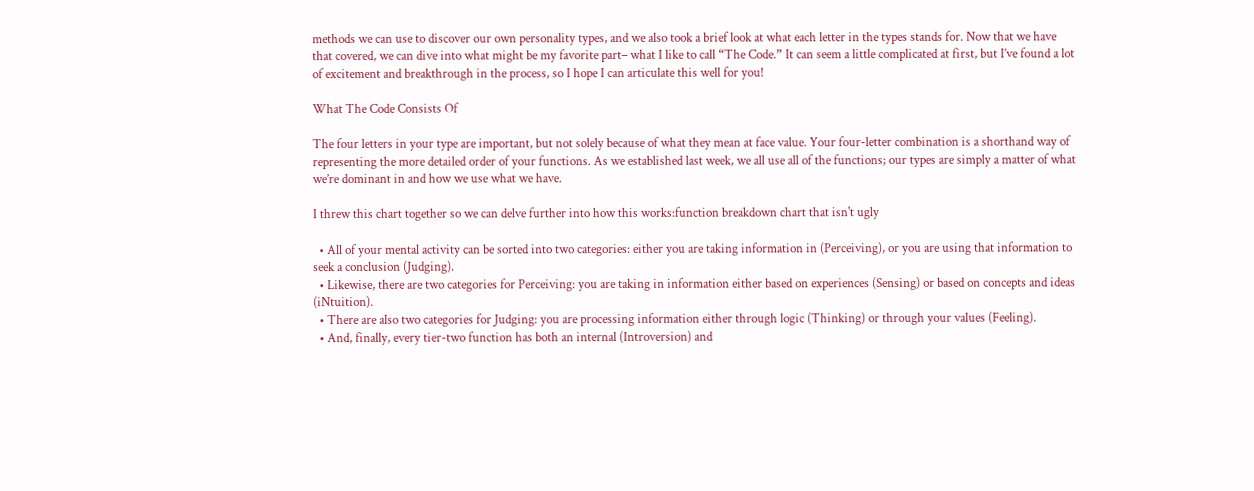methods we can use to discover our own personality types, and we also took a brief look at what each letter in the types stands for. Now that we have that covered, we can dive into what might be my favorite part– what I like to call “The Code.” It can seem a little complicated at first, but I’ve found a lot of excitement and breakthrough in the process, so I hope I can articulate this well for you!

What The Code Consists Of

The four letters in your type are important, but not solely because of what they mean at face value. Your four-letter combination is a shorthand way of representing the more detailed order of your functions. As we established last week, we all use all of the functions; our types are simply a matter of what we’re dominant in and how we use what we have.

I threw this chart together so we can delve further into how this works:function breakdown chart that isn't ugly

  • All of your mental activity can be sorted into two categories: either you are taking information in (Perceiving), or you are using that information to seek a conclusion (Judging).
  • Likewise, there are two categories for Perceiving: you are taking in information either based on experiences (Sensing) or based on concepts and ideas (iNtuition).
  • There are also two categories for Judging: you are processing information either through logic (Thinking) or through your values (Feeling).
  • And, finally, every tier-two function has both an internal (Introversion) and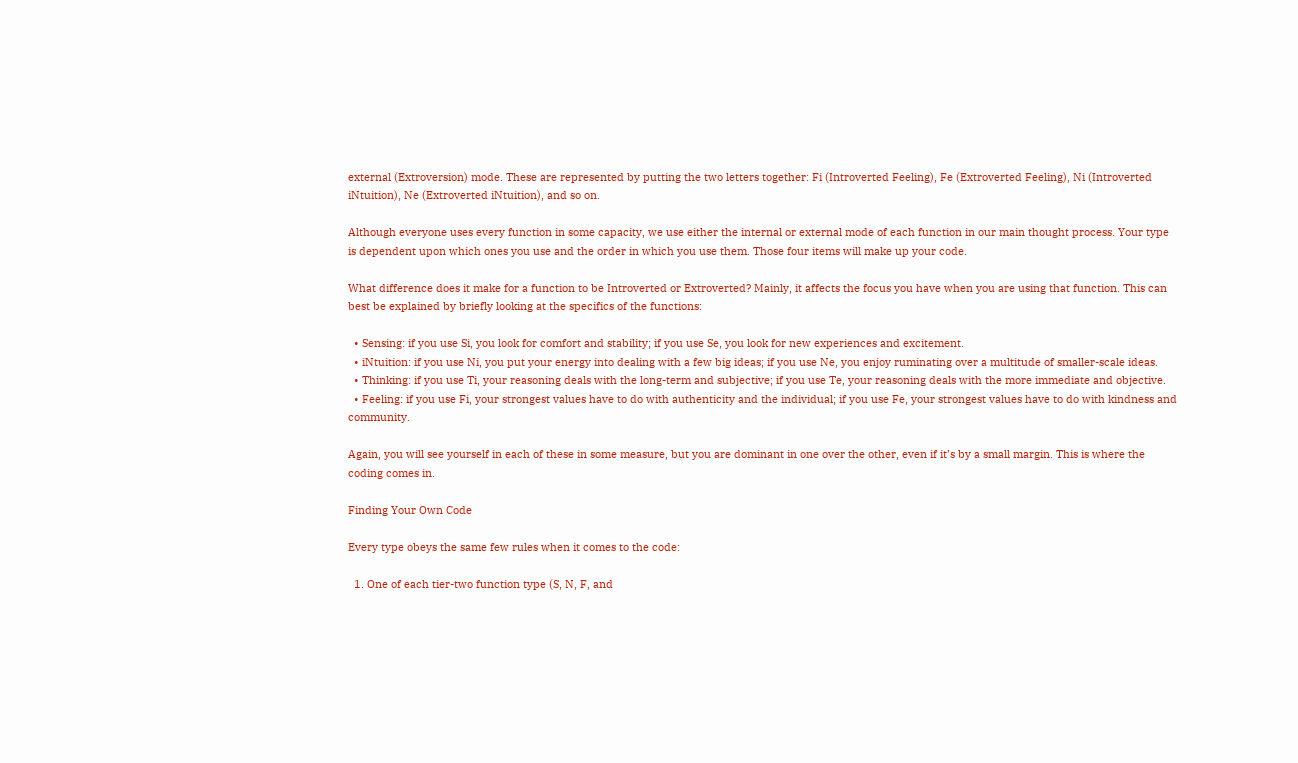external (Extroversion) mode. These are represented by putting the two letters together: Fi (Introverted Feeling), Fe (Extroverted Feeling), Ni (Introverted iNtuition), Ne (Extroverted iNtuition), and so on.

Although everyone uses every function in some capacity, we use either the internal or external mode of each function in our main thought process. Your type is dependent upon which ones you use and the order in which you use them. Those four items will make up your code.

What difference does it make for a function to be Introverted or Extroverted? Mainly, it affects the focus you have when you are using that function. This can best be explained by briefly looking at the specifics of the functions:

  • Sensing: if you use Si, you look for comfort and stability; if you use Se, you look for new experiences and excitement.
  • iNtuition: if you use Ni, you put your energy into dealing with a few big ideas; if you use Ne, you enjoy ruminating over a multitude of smaller-scale ideas.
  • Thinking: if you use Ti, your reasoning deals with the long-term and subjective; if you use Te, your reasoning deals with the more immediate and objective.
  • Feeling: if you use Fi, your strongest values have to do with authenticity and the individual; if you use Fe, your strongest values have to do with kindness and community.

Again, you will see yourself in each of these in some measure, but you are dominant in one over the other, even if it’s by a small margin. This is where the coding comes in.

Finding Your Own Code

Every type obeys the same few rules when it comes to the code:

  1. One of each tier-two function type (S, N, F, and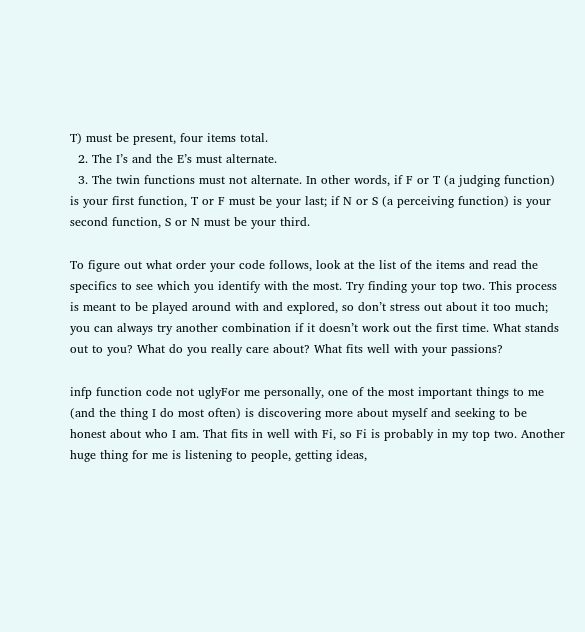T) must be present, four items total.
  2. The I’s and the E’s must alternate.
  3. The twin functions must not alternate. In other words, if F or T (a judging function) is your first function, T or F must be your last; if N or S (a perceiving function) is your second function, S or N must be your third.

To figure out what order your code follows, look at the list of the items and read the specifics to see which you identify with the most. Try finding your top two. This process is meant to be played around with and explored, so don’t stress out about it too much; you can always try another combination if it doesn’t work out the first time. What stands out to you? What do you really care about? What fits well with your passions?

infp function code not uglyFor me personally, one of the most important things to me (and the thing I do most often) is discovering more about myself and seeking to be honest about who I am. That fits in well with Fi, so Fi is probably in my top two. Another huge thing for me is listening to people, getting ideas,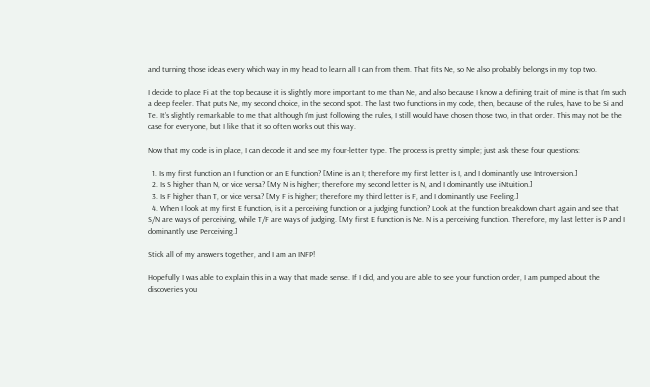and turning those ideas every which way in my head to learn all I can from them. That fits Ne, so Ne also probably belongs in my top two.

I decide to place Fi at the top because it is slightly more important to me than Ne, and also because I know a defining trait of mine is that I’m such a deep feeler. That puts Ne, my second choice, in the second spot. The last two functions in my code, then, because of the rules, have to be Si and Te. It’s slightly remarkable to me that although I’m just following the rules, I still would have chosen those two, in that order. This may not be the case for everyone, but I like that it so often works out this way.

Now that my code is in place, I can decode it and see my four-letter type. The process is pretty simple; just ask these four questions:

  1. Is my first function an I function or an E function? [Mine is an I; therefore my first letter is I, and I dominantly use Introversion.]
  2. Is S higher than N, or vice versa? [My N is higher; therefore my second letter is N, and I dominantly use iNtuition.]
  3. Is F higher than T, or vice versa? [My F is higher; therefore my third letter is F, and I dominantly use Feeling.]
  4. When I look at my first E function, is it a perceiving function or a judging function? Look at the function breakdown chart again and see that S/N are ways of perceiving, while T/F are ways of judging. [My first E function is Ne. N is a perceiving function. Therefore, my last letter is P and I dominantly use Perceiving.]

Stick all of my answers together, and I am an INFP!

Hopefully I was able to explain this in a way that made sense. If I did, and you are able to see your function order, I am pumped about the discoveries you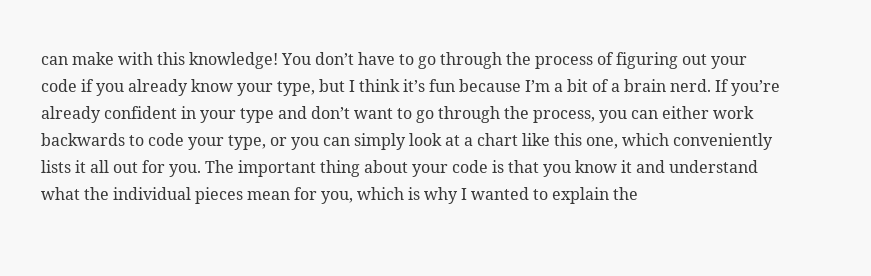can make with this knowledge! You don’t have to go through the process of figuring out your code if you already know your type, but I think it’s fun because I’m a bit of a brain nerd. If you’re already confident in your type and don’t want to go through the process, you can either work backwards to code your type, or you can simply look at a chart like this one, which conveniently lists it all out for you. The important thing about your code is that you know it and understand what the individual pieces mean for you, which is why I wanted to explain the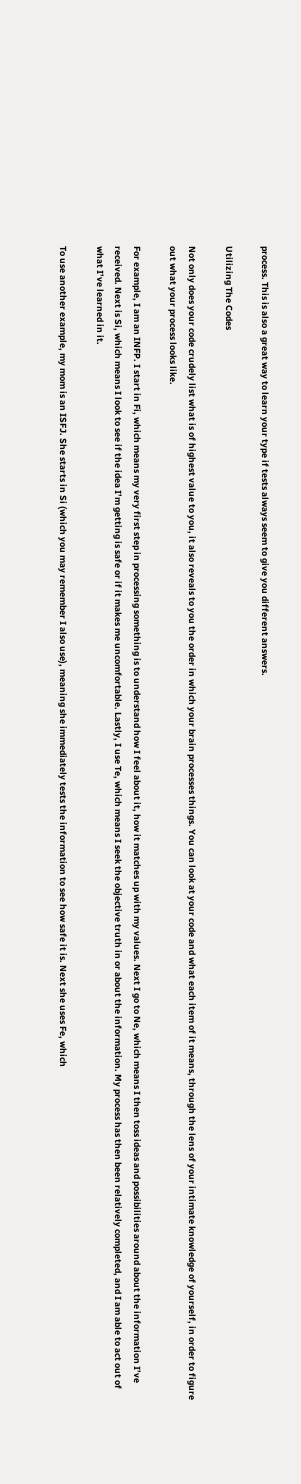process. This is also a great way to learn your type if tests always seem to give you different answers.

Utilizing The Codes

Not only does your code crudely list what is of highest value to you, it also reveals to you the order in which your brain processes things. You can look at your code and what each item of it means, through the lens of your intimate knowledge of yourself, in order to figure out what your process looks like.

For example, I am an INFP. I start in Fi, which means my very first step in processing something is to understand how I feel about it, how it matches up with my values. Next I go to Ne, which means I then toss ideas and possibilities around about the information I’ve received. Next is Si, which means I look to see if the idea I’m getting is safe or if it makes me uncomfortable. Lastly, I use Te, which means I seek the objective truth in or about the information. My process has then been relatively completed, and I am able to act out of what I’ve learned in it.

To use another example, my mom is an ISFJ. She starts in Si (which you may remember I also use), meaning she immediately tests the information to see how safe it is. Next she uses Fe, which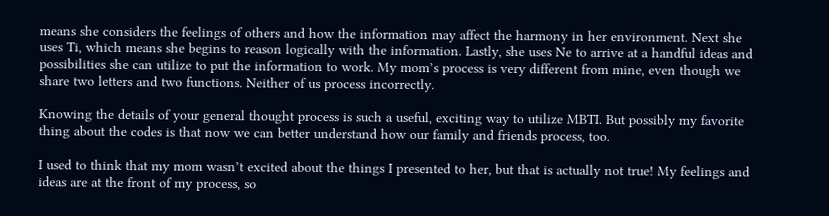means she considers the feelings of others and how the information may affect the harmony in her environment. Next she uses Ti, which means she begins to reason logically with the information. Lastly, she uses Ne to arrive at a handful ideas and possibilities she can utilize to put the information to work. My mom’s process is very different from mine, even though we share two letters and two functions. Neither of us process incorrectly.

Knowing the details of your general thought process is such a useful, exciting way to utilize MBTI. But possibly my favorite thing about the codes is that now we can better understand how our family and friends process, too.

I used to think that my mom wasn’t excited about the things I presented to her, but that is actually not true! My feelings and ideas are at the front of my process, so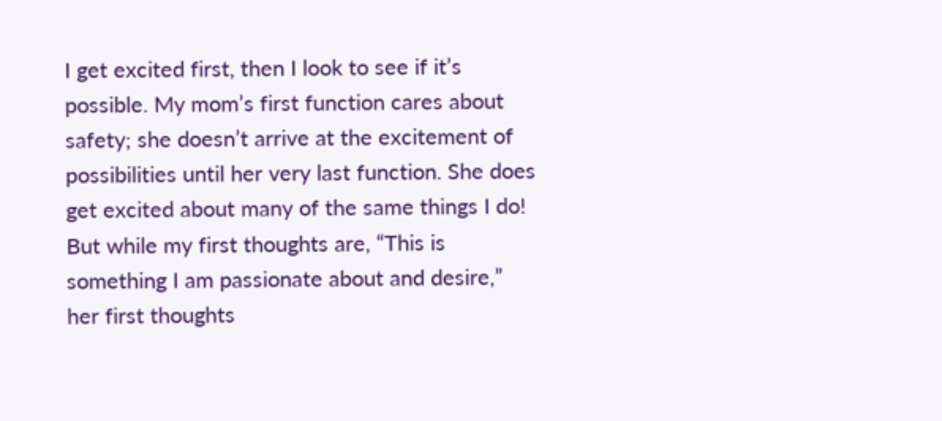I get excited first, then I look to see if it’s possible. My mom’s first function cares about safety; she doesn’t arrive at the excitement of possibilities until her very last function. She does get excited about many of the same things I do! But while my first thoughts are, “This is something I am passionate about and desire,” her first thoughts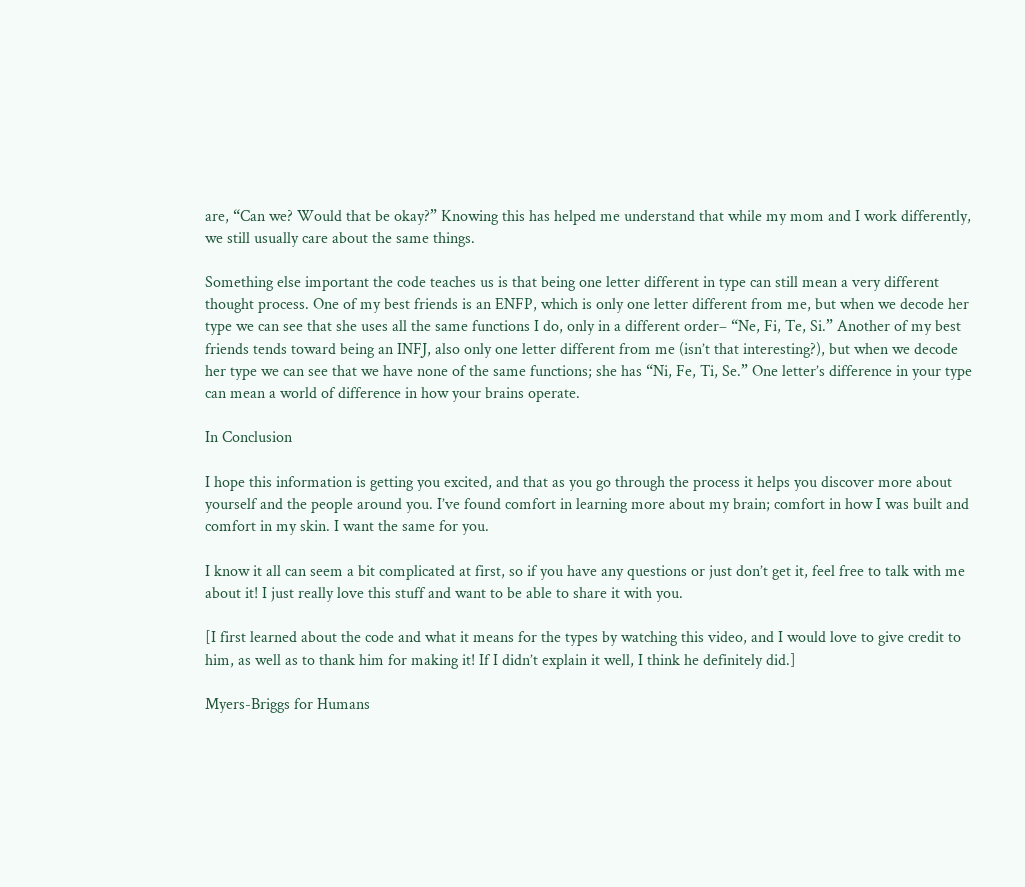are, “Can we? Would that be okay?” Knowing this has helped me understand that while my mom and I work differently, we still usually care about the same things.

Something else important the code teaches us is that being one letter different in type can still mean a very different thought process. One of my best friends is an ENFP, which is only one letter different from me, but when we decode her type we can see that she uses all the same functions I do, only in a different order– “Ne, Fi, Te, Si.” Another of my best friends tends toward being an INFJ, also only one letter different from me (isn’t that interesting?), but when we decode her type we can see that we have none of the same functions; she has “Ni, Fe, Ti, Se.” One letter’s difference in your type can mean a world of difference in how your brains operate.

In Conclusion

I hope this information is getting you excited, and that as you go through the process it helps you discover more about yourself and the people around you. I’ve found comfort in learning more about my brain; comfort in how I was built and comfort in my skin. I want the same for you.

I know it all can seem a bit complicated at first, so if you have any questions or just don’t get it, feel free to talk with me about it! I just really love this stuff and want to be able to share it with you.

[I first learned about the code and what it means for the types by watching this video, and I would love to give credit to him, as well as to thank him for making it! If I didn’t explain it well, I think he definitely did.]

Myers-Briggs for Humans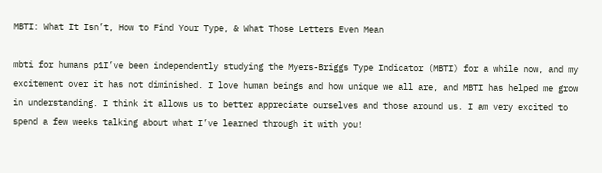MBTI: What It Isn’t, How to Find Your Type, & What Those Letters Even Mean

mbti for humans p1I’ve been independently studying the Myers-Briggs Type Indicator (MBTI) for a while now, and my excitement over it has not diminished. I love human beings and how unique we all are, and MBTI has helped me grow in understanding. I think it allows us to better appreciate ourselves and those around us. I am very excited to spend a few weeks talking about what I’ve learned through it with you!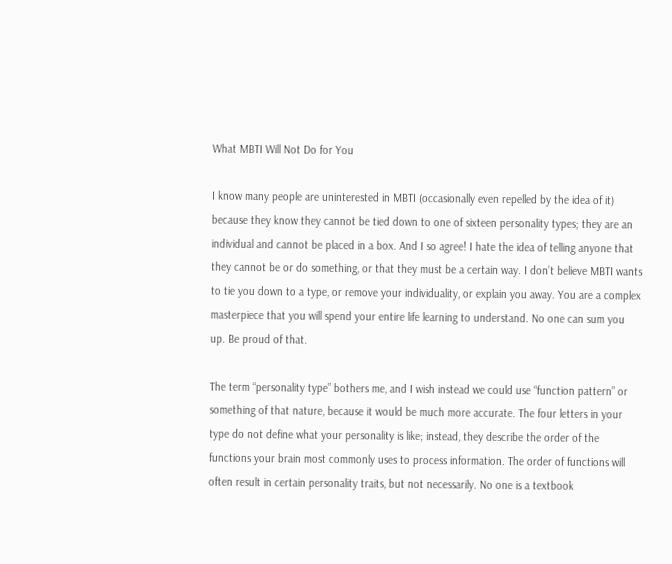What MBTI Will Not Do for You

I know many people are uninterested in MBTI (occasionally even repelled by the idea of it) because they know they cannot be tied down to one of sixteen personality types; they are an individual and cannot be placed in a box. And I so agree! I hate the idea of telling anyone that they cannot be or do something, or that they must be a certain way. I don’t believe MBTI wants to tie you down to a type, or remove your individuality, or explain you away. You are a complex masterpiece that you will spend your entire life learning to understand. No one can sum you up. Be proud of that.

The term “personality type” bothers me, and I wish instead we could use “function pattern” or something of that nature, because it would be much more accurate. The four letters in your type do not define what your personality is like; instead, they describe the order of the functions your brain most commonly uses to process information. The order of functions will often result in certain personality traits, but not necessarily. No one is a textbook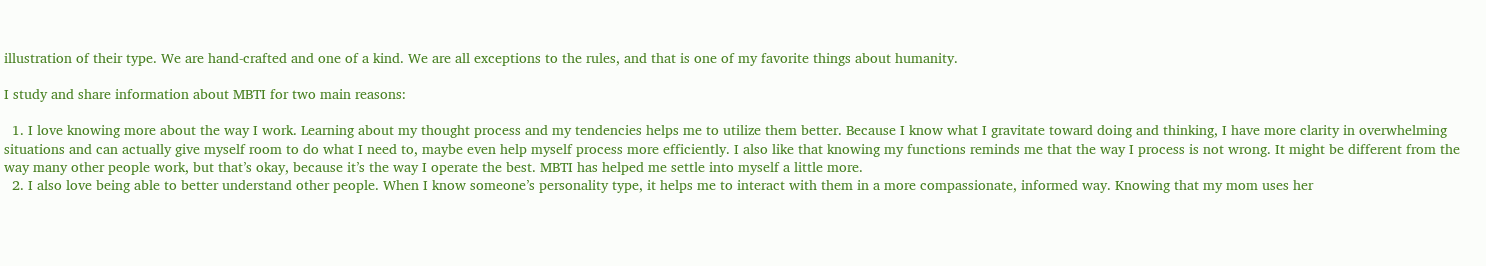illustration of their type. We are hand-crafted and one of a kind. We are all exceptions to the rules, and that is one of my favorite things about humanity.

I study and share information about MBTI for two main reasons:

  1. I love knowing more about the way I work. Learning about my thought process and my tendencies helps me to utilize them better. Because I know what I gravitate toward doing and thinking, I have more clarity in overwhelming situations and can actually give myself room to do what I need to, maybe even help myself process more efficiently. I also like that knowing my functions reminds me that the way I process is not wrong. It might be different from the way many other people work, but that’s okay, because it’s the way I operate the best. MBTI has helped me settle into myself a little more.
  2. I also love being able to better understand other people. When I know someone’s personality type, it helps me to interact with them in a more compassionate, informed way. Knowing that my mom uses her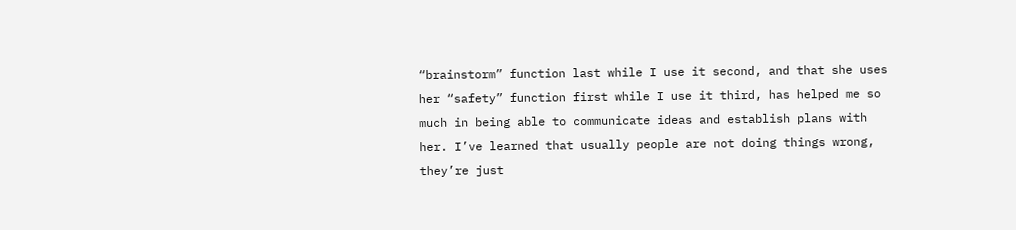“brainstorm” function last while I use it second, and that she uses her “safety” function first while I use it third, has helped me so much in being able to communicate ideas and establish plans with her. I’ve learned that usually people are not doing things wrong, they’re just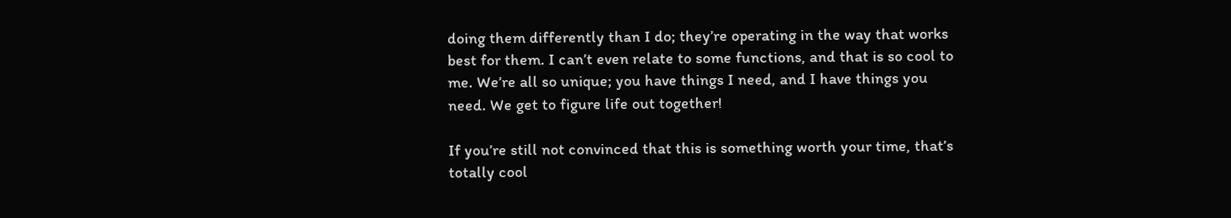doing them differently than I do; they’re operating in the way that works best for them. I can’t even relate to some functions, and that is so cool to me. We’re all so unique; you have things I need, and I have things you need. We get to figure life out together!

If you’re still not convinced that this is something worth your time, that’s totally cool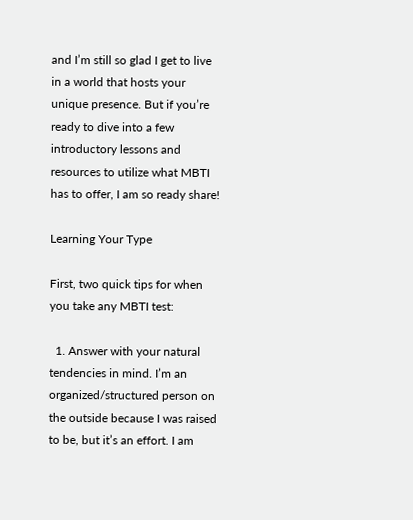and I’m still so glad I get to live in a world that hosts your unique presence. But if you’re ready to dive into a few introductory lessons and resources to utilize what MBTI has to offer, I am so ready share!

Learning Your Type

First, two quick tips for when you take any MBTI test:

  1. Answer with your natural tendencies in mind. I’m an organized/structured person on the outside because I was raised to be, but it’s an effort. I am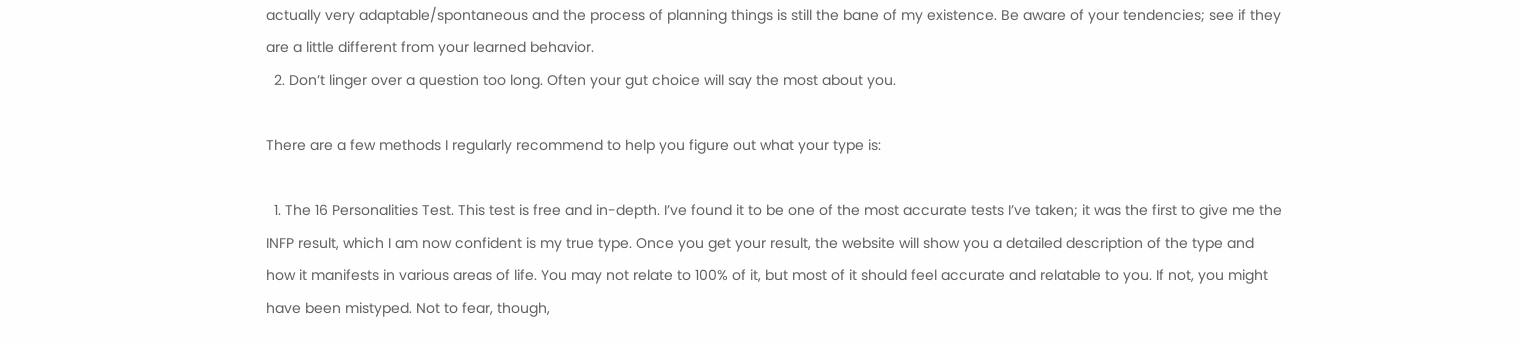actually very adaptable/spontaneous and the process of planning things is still the bane of my existence. Be aware of your tendencies; see if they are a little different from your learned behavior.
  2. Don’t linger over a question too long. Often your gut choice will say the most about you.

There are a few methods I regularly recommend to help you figure out what your type is:

  1. The 16 Personalities Test. This test is free and in-depth. I’ve found it to be one of the most accurate tests I’ve taken; it was the first to give me the INFP result, which I am now confident is my true type. Once you get your result, the website will show you a detailed description of the type and how it manifests in various areas of life. You may not relate to 100% of it, but most of it should feel accurate and relatable to you. If not, you might have been mistyped. Not to fear, though,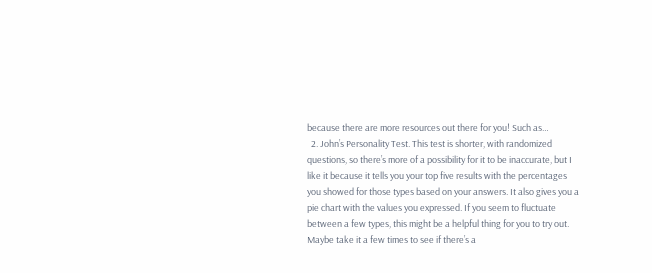because there are more resources out there for you! Such as…
  2. John’s Personality Test. This test is shorter, with randomized questions, so there’s more of a possibility for it to be inaccurate, but I like it because it tells you your top five results with the percentages you showed for those types based on your answers. It also gives you a pie chart with the values you expressed. If you seem to fluctuate between a few types, this might be a helpful thing for you to try out. Maybe take it a few times to see if there’s a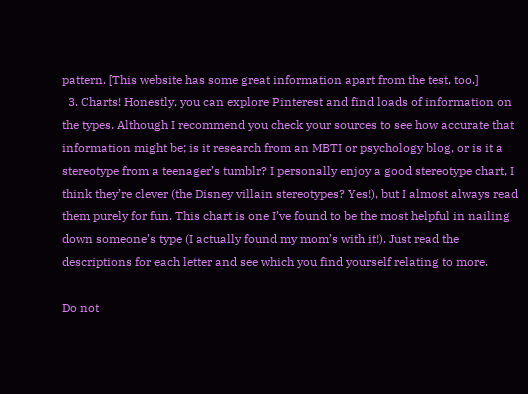pattern. [This website has some great information apart from the test, too.]
  3. Charts! Honestly, you can explore Pinterest and find loads of information on the types. Although I recommend you check your sources to see how accurate that information might be; is it research from an MBTI or psychology blog, or is it a stereotype from a teenager’s tumblr? I personally enjoy a good stereotype chart, I think they’re clever (the Disney villain stereotypes? Yes!), but I almost always read them purely for fun. This chart is one I’ve found to be the most helpful in nailing down someone’s type (I actually found my mom’s with it!). Just read the descriptions for each letter and see which you find yourself relating to more.

Do not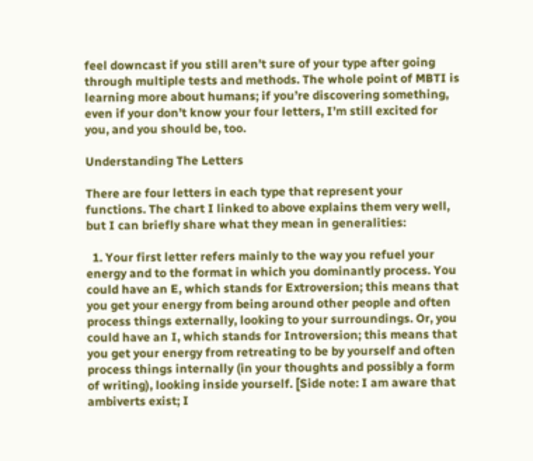feel downcast if you still aren’t sure of your type after going through multiple tests and methods. The whole point of MBTI is learning more about humans; if you’re discovering something, even if your don’t know your four letters, I’m still excited for you, and you should be, too.

Understanding The Letters

There are four letters in each type that represent your functions. The chart I linked to above explains them very well, but I can briefly share what they mean in generalities:

  1. Your first letter refers mainly to the way you refuel your energy and to the format in which you dominantly process. You could have an E, which stands for Extroversion; this means that you get your energy from being around other people and often process things externally, looking to your surroundings. Or, you could have an I, which stands for Introversion; this means that you get your energy from retreating to be by yourself and often process things internally (in your thoughts and possibly a form of writing), looking inside yourself. [Side note: I am aware that ambiverts exist; I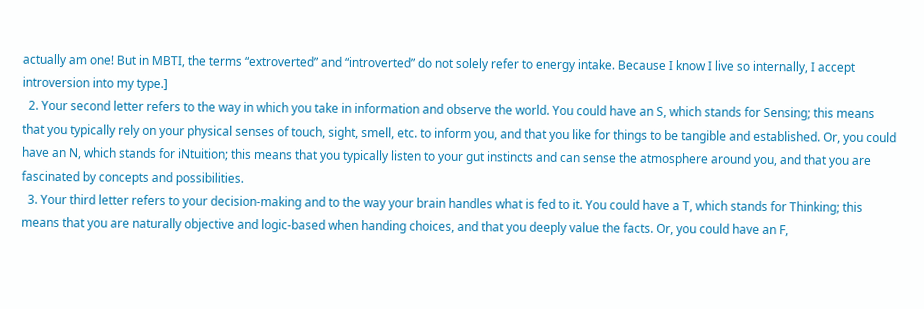actually am one! But in MBTI, the terms “extroverted” and “introverted” do not solely refer to energy intake. Because I know I live so internally, I accept introversion into my type.]
  2. Your second letter refers to the way in which you take in information and observe the world. You could have an S, which stands for Sensing; this means that you typically rely on your physical senses of touch, sight, smell, etc. to inform you, and that you like for things to be tangible and established. Or, you could have an N, which stands for iNtuition; this means that you typically listen to your gut instincts and can sense the atmosphere around you, and that you are fascinated by concepts and possibilities.
  3. Your third letter refers to your decision-making and to the way your brain handles what is fed to it. You could have a T, which stands for Thinking; this means that you are naturally objective and logic-based when handing choices, and that you deeply value the facts. Or, you could have an F,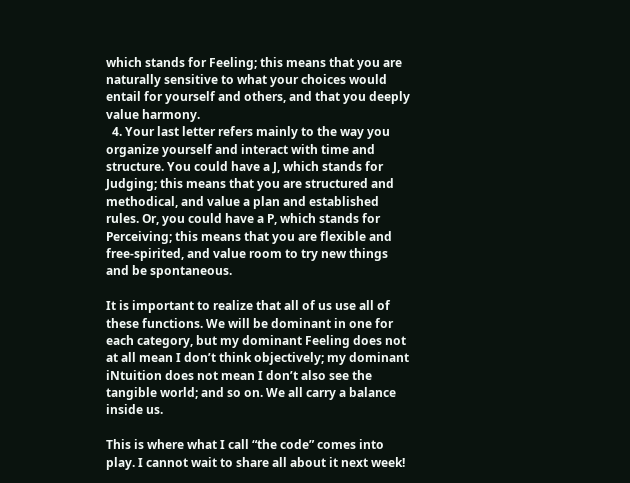which stands for Feeling; this means that you are naturally sensitive to what your choices would entail for yourself and others, and that you deeply value harmony.
  4. Your last letter refers mainly to the way you organize yourself and interact with time and structure. You could have a J, which stands for Judging; this means that you are structured and methodical, and value a plan and established rules. Or, you could have a P, which stands for Perceiving; this means that you are flexible and free-spirited, and value room to try new things and be spontaneous.

It is important to realize that all of us use all of these functions. We will be dominant in one for each category, but my dominant Feeling does not at all mean I don’t think objectively; my dominant iNtuition does not mean I don’t also see the tangible world; and so on. We all carry a balance inside us.

This is where what I call “the code” comes into play. I cannot wait to share all about it next week!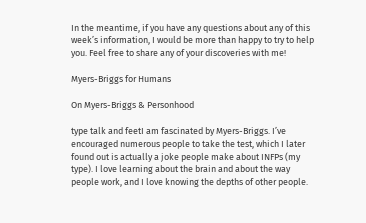In the meantime, if you have any questions about any of this week’s information, I would be more than happy to try to help you. Feel free to share any of your discoveries with me!

Myers-Briggs for Humans

On Myers-Briggs & Personhood

type talk and feetI am fascinated by Myers-Briggs. I’ve encouraged numerous people to take the test, which I later found out is actually a joke people make about INFPs (my type). I love learning about the brain and about the way people work, and I love knowing the depths of other people.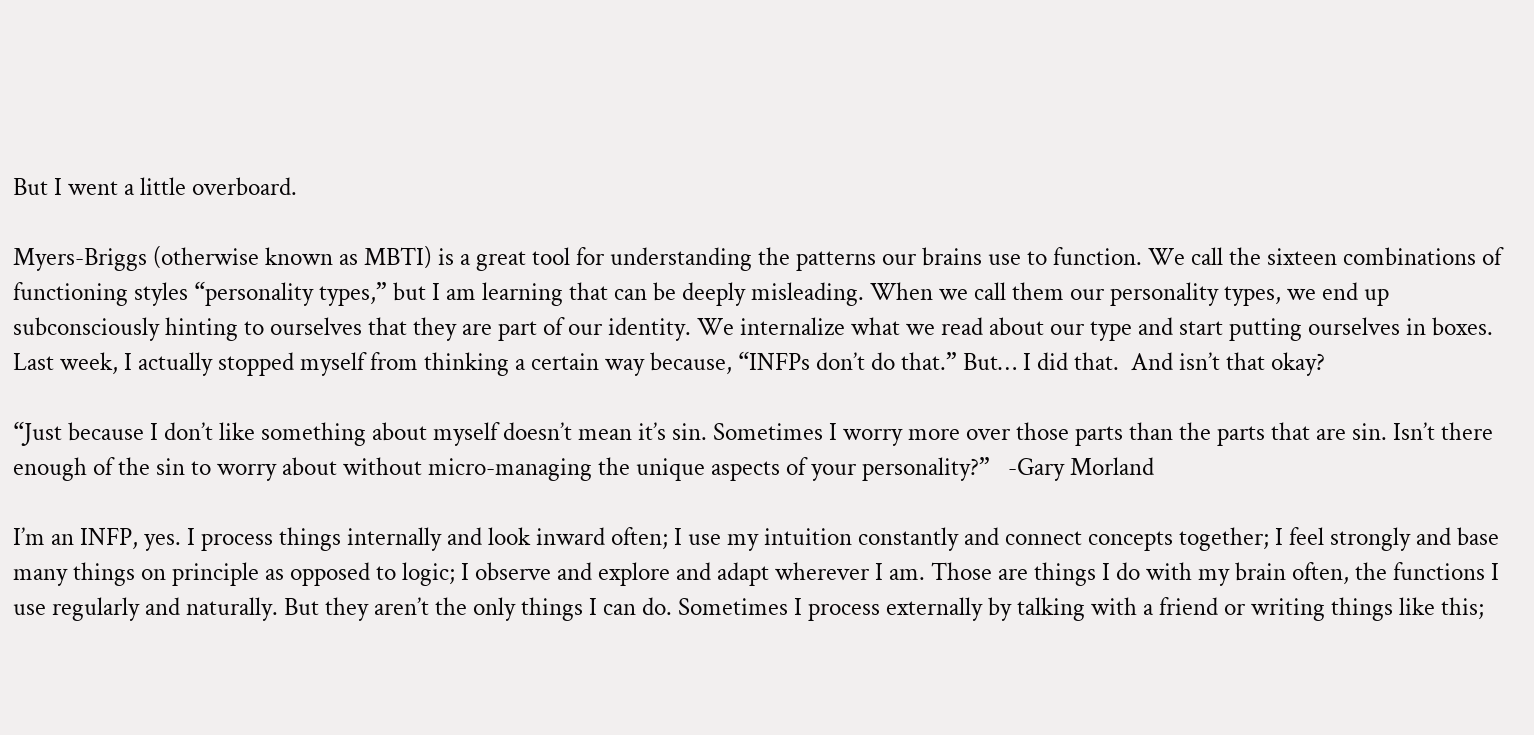But I went a little overboard.

Myers-Briggs (otherwise known as MBTI) is a great tool for understanding the patterns our brains use to function. We call the sixteen combinations of functioning styles “personality types,” but I am learning that can be deeply misleading. When we call them our personality types, we end up subconsciously hinting to ourselves that they are part of our identity. We internalize what we read about our type and start putting ourselves in boxes. Last week, I actually stopped myself from thinking a certain way because, “INFPs don’t do that.” But… I did that.  And isn’t that okay?

“Just because I don’t like something about myself doesn’t mean it’s sin. Sometimes I worry more over those parts than the parts that are sin. Isn’t there enough of the sin to worry about without micro-managing the unique aspects of your personality?”   -Gary Morland

I’m an INFP, yes. I process things internally and look inward often; I use my intuition constantly and connect concepts together; I feel strongly and base many things on principle as opposed to logic; I observe and explore and adapt wherever I am. Those are things I do with my brain often, the functions I use regularly and naturally. But they aren’t the only things I can do. Sometimes I process externally by talking with a friend or writing things like this;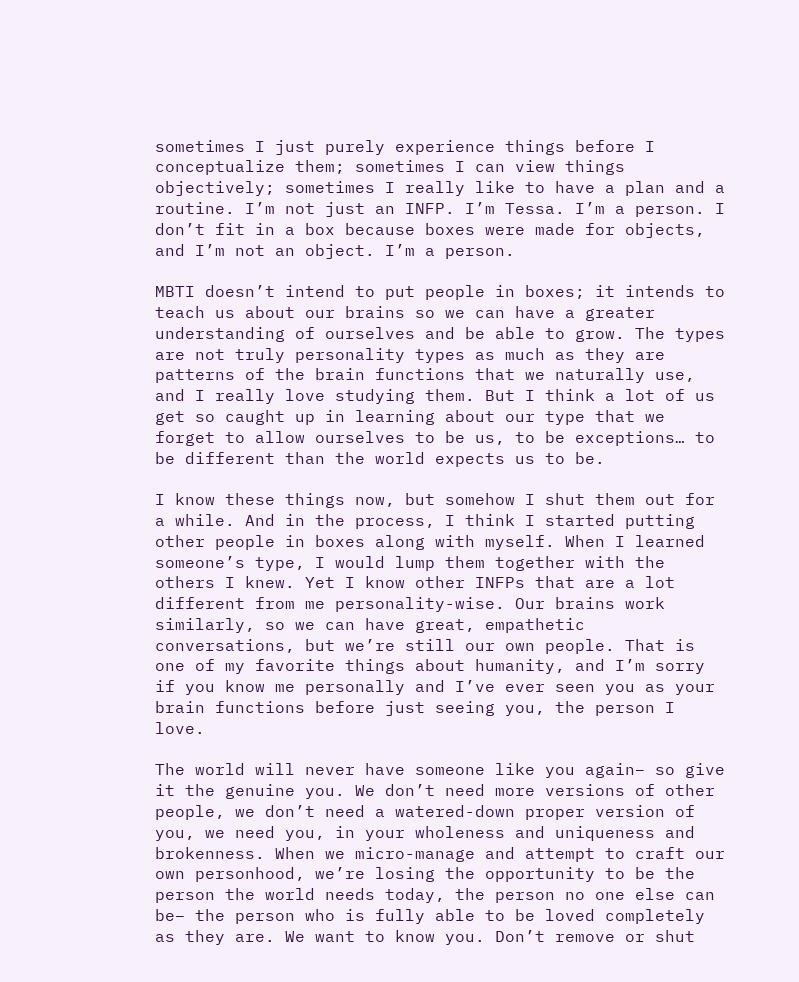sometimes I just purely experience things before I conceptualize them; sometimes I can view things objectively; sometimes I really like to have a plan and a routine. I’m not just an INFP. I’m Tessa. I’m a person. I don’t fit in a box because boxes were made for objects, and I’m not an object. I’m a person.

MBTI doesn’t intend to put people in boxes; it intends to teach us about our brains so we can have a greater understanding of ourselves and be able to grow. The types are not truly personality types as much as they are patterns of the brain functions that we naturally use, and I really love studying them. But I think a lot of us get so caught up in learning about our type that we forget to allow ourselves to be us, to be exceptions… to be different than the world expects us to be.

I know these things now, but somehow I shut them out for a while. And in the process, I think I started putting other people in boxes along with myself. When I learned someone’s type, I would lump them together with the others I knew. Yet I know other INFPs that are a lot different from me personality-wise. Our brains work similarly, so we can have great, empathetic conversations, but we’re still our own people. That is one of my favorite things about humanity, and I’m sorry if you know me personally and I’ve ever seen you as your brain functions before just seeing you, the person I love.

The world will never have someone like you again– so give it the genuine you. We don’t need more versions of other people, we don’t need a watered-down proper version of you, we need you, in your wholeness and uniqueness and brokenness. When we micro-manage and attempt to craft our own personhood, we’re losing the opportunity to be the person the world needs today, the person no one else can be– the person who is fully able to be loved completely as they are. We want to know you. Don’t remove or shut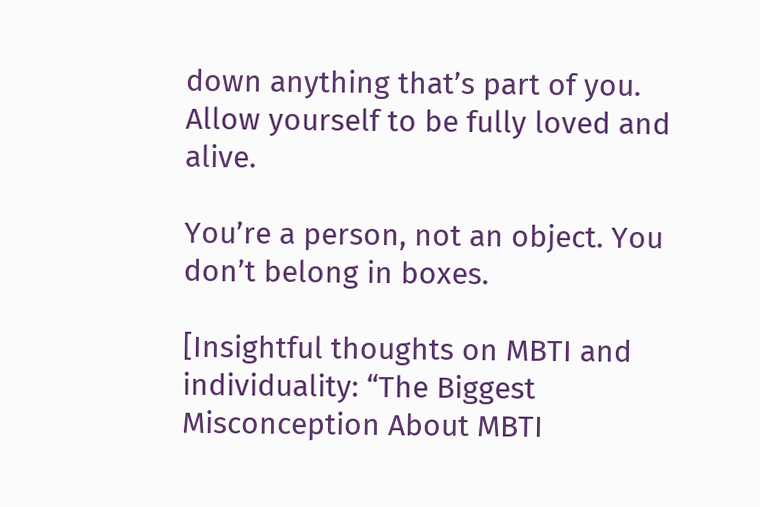down anything that’s part of you. Allow yourself to be fully loved and alive.

You’re a person, not an object. You don’t belong in boxes.

[Insightful thoughts on MBTI and individuality: “The Biggest Misconception About MBTI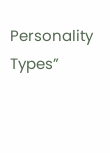Personality Types”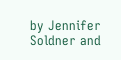by Jennifer Soldner and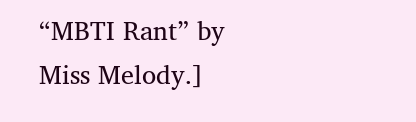“MBTI Rant” by Miss Melody.]